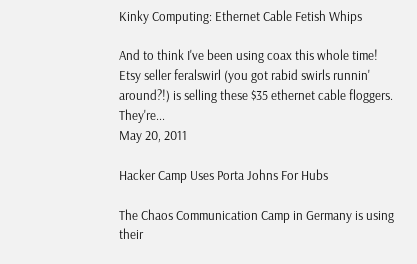Kinky Computing: Ethernet Cable Fetish Whips

And to think I've been using coax this whole time! Etsy seller feralswirl (you got rabid swirls runnin' around?!) is selling these $35 ethernet cable floggers. They're...
May 20, 2011

Hacker Camp Uses Porta Johns For Hubs

The Chaos Communication Camp in Germany is using their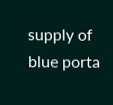supply of blue porta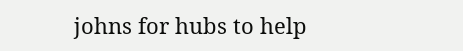johns for hubs to help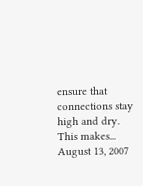ensure that connections stay high and dry. This makes...
August 13, 2007